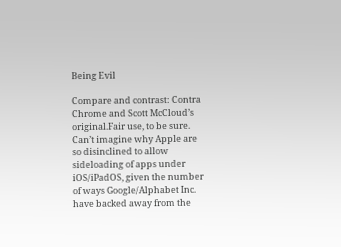Being Evil

Compare and contrast: Contra Chrome and Scott McCloud’s original.Fair use, to be sure. Can’t imagine why Apple are so disinclined to allow sideloading of apps under iOS/iPadOS, given the number of ways Google/Alphabet Inc. have backed away from the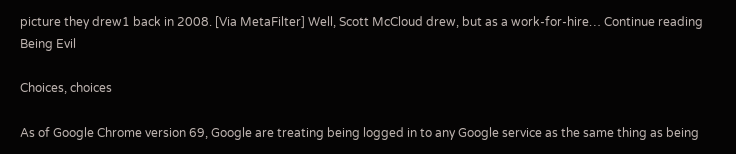picture they drew1 back in 2008. [Via MetaFilter] Well, Scott McCloud drew, but as a work-for-hire… Continue reading Being Evil

Choices, choices

As of Google Chrome version 69, Google are treating being logged in to any Google service as the same thing as being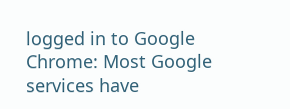logged in to Google Chrome: Most Google services have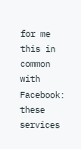for me this in common with Facebook: these services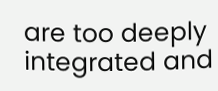are too deeply integrated and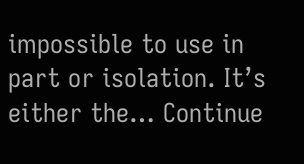impossible to use in part or isolation. It’s either the… Continue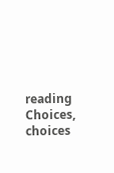reading Choices, choices